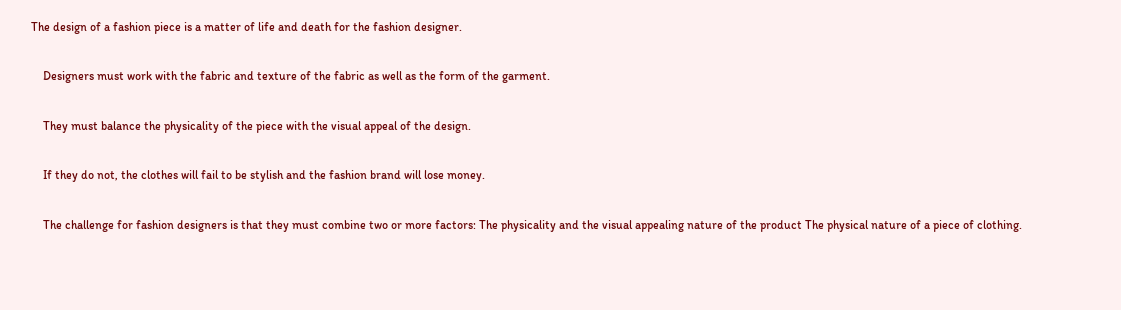The design of a fashion piece is a matter of life and death for the fashion designer.

    Designers must work with the fabric and texture of the fabric as well as the form of the garment.

    They must balance the physicality of the piece with the visual appeal of the design.

    If they do not, the clothes will fail to be stylish and the fashion brand will lose money.

    The challenge for fashion designers is that they must combine two or more factors: The physicality and the visual appealing nature of the product The physical nature of a piece of clothing.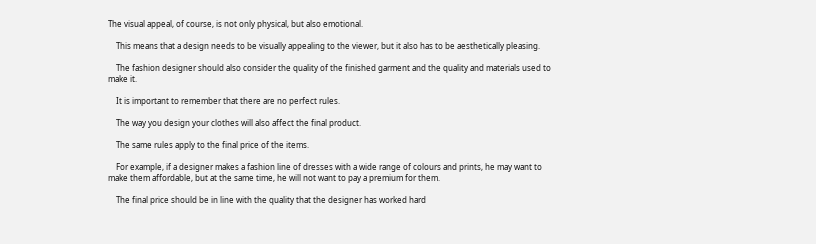The visual appeal, of course, is not only physical, but also emotional.

    This means that a design needs to be visually appealing to the viewer, but it also has to be aesthetically pleasing.

    The fashion designer should also consider the quality of the finished garment and the quality and materials used to make it.

    It is important to remember that there are no perfect rules.

    The way you design your clothes will also affect the final product.

    The same rules apply to the final price of the items.

    For example, if a designer makes a fashion line of dresses with a wide range of colours and prints, he may want to make them affordable, but at the same time, he will not want to pay a premium for them.

    The final price should be in line with the quality that the designer has worked hard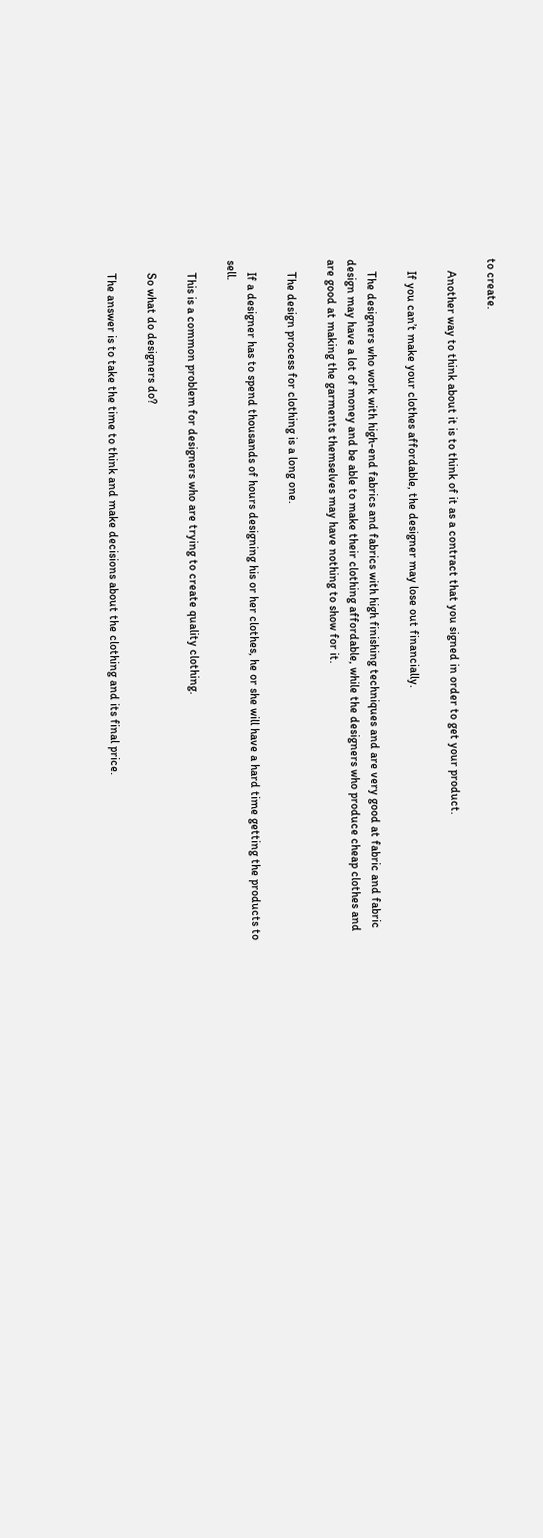to create.

    Another way to think about it is to think of it as a contract that you signed in order to get your product.

    If you can’t make your clothes affordable, the designer may lose out financially.

    The designers who work with high-end fabrics and fabrics with high finishing techniques and are very good at fabric and fabric design may have a lot of money and be able to make their clothing affordable, while the designers who produce cheap clothes and are good at making the garments themselves may have nothing to show for it.

    The design process for clothing is a long one.

    If a designer has to spend thousands of hours designing his or her clothes, he or she will have a hard time getting the products to sell.

    This is a common problem for designers who are trying to create quality clothing.

    So what do designers do?

    The answer is to take the time to think and make decisions about the clothing and its final price.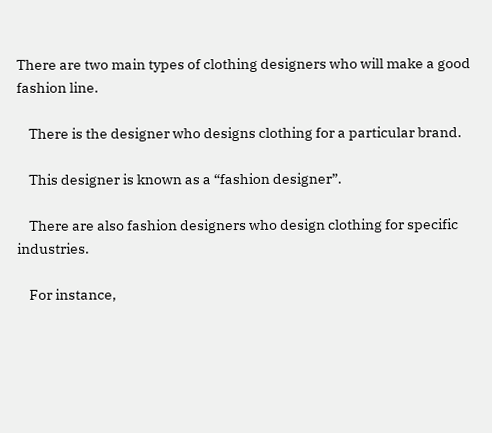There are two main types of clothing designers who will make a good fashion line.

    There is the designer who designs clothing for a particular brand.

    This designer is known as a “fashion designer”.

    There are also fashion designers who design clothing for specific industries.

    For instance,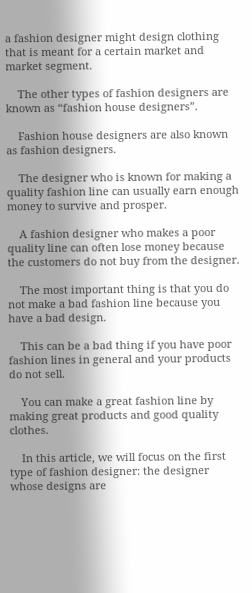a fashion designer might design clothing that is meant for a certain market and market segment.

    The other types of fashion designers are known as “fashion house designers”.

    Fashion house designers are also known as fashion designers.

    The designer who is known for making a quality fashion line can usually earn enough money to survive and prosper.

    A fashion designer who makes a poor quality line can often lose money because the customers do not buy from the designer.

    The most important thing is that you do not make a bad fashion line because you have a bad design.

    This can be a bad thing if you have poor fashion lines in general and your products do not sell.

    You can make a great fashion line by making great products and good quality clothes.

    In this article, we will focus on the first type of fashion designer: the designer whose designs are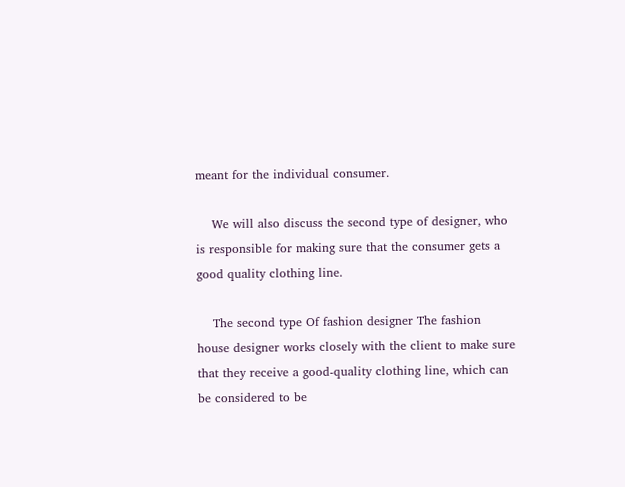meant for the individual consumer.

    We will also discuss the second type of designer, who is responsible for making sure that the consumer gets a good quality clothing line.

    The second type Of fashion designer The fashion house designer works closely with the client to make sure that they receive a good-quality clothing line, which can be considered to be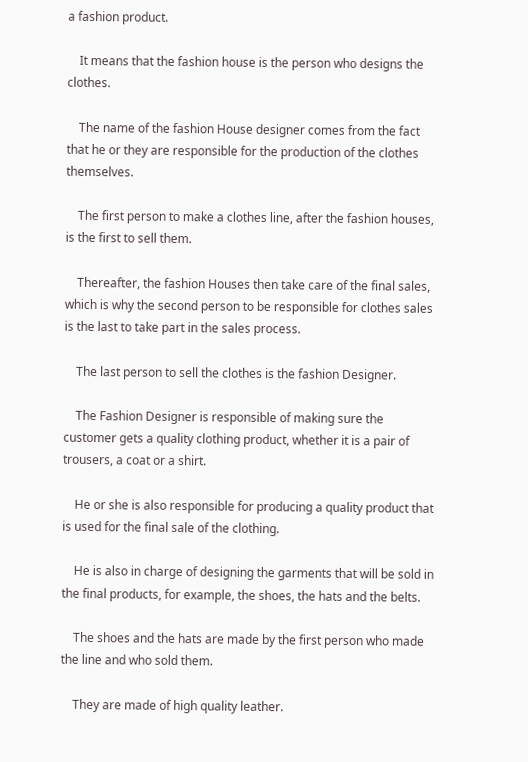a fashion product.

    It means that the fashion house is the person who designs the clothes.

    The name of the fashion House designer comes from the fact that he or they are responsible for the production of the clothes themselves.

    The first person to make a clothes line, after the fashion houses, is the first to sell them.

    Thereafter, the fashion Houses then take care of the final sales, which is why the second person to be responsible for clothes sales is the last to take part in the sales process.

    The last person to sell the clothes is the fashion Designer.

    The Fashion Designer is responsible of making sure the customer gets a quality clothing product, whether it is a pair of trousers, a coat or a shirt.

    He or she is also responsible for producing a quality product that is used for the final sale of the clothing.

    He is also in charge of designing the garments that will be sold in the final products, for example, the shoes, the hats and the belts.

    The shoes and the hats are made by the first person who made the line and who sold them.

    They are made of high quality leather.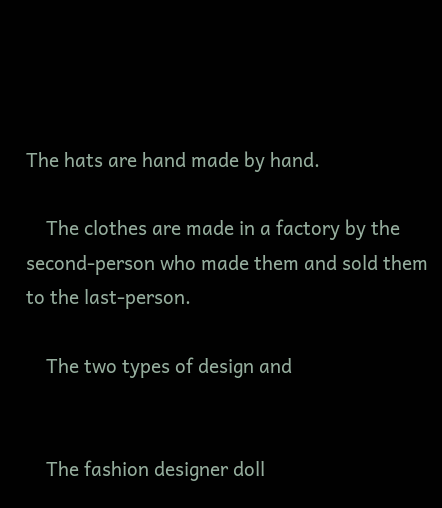The hats are hand made by hand.

    The clothes are made in a factory by the second-person who made them and sold them to the last-person.

    The two types of design and


    The fashion designer doll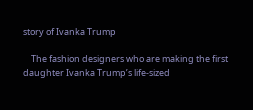story of Ivanka Trump

    The fashion designers who are making the first daughter Ivanka Trump’s life-sized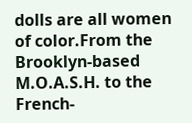dolls are all women of color.From the Brooklyn-based M.O.A.S.H. to the French-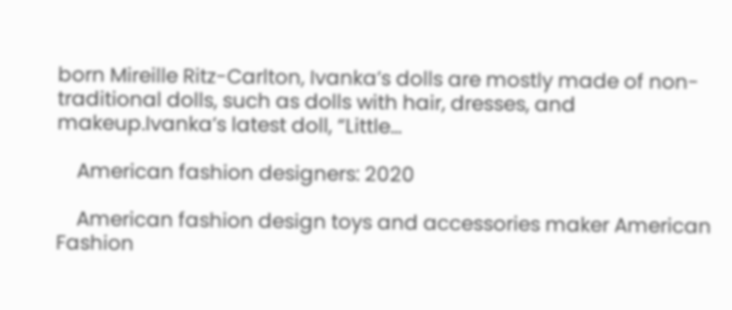born Mireille Ritz-Carlton, Ivanka’s dolls are mostly made of non-traditional dolls, such as dolls with hair, dresses, and makeup.Ivanka’s latest doll, “Little…

    American fashion designers: 2020

    American fashion design toys and accessories maker American Fashion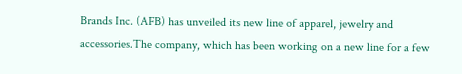Brands Inc. (AFB) has unveiled its new line of apparel, jewelry and accessories.The company, which has been working on a new line for a few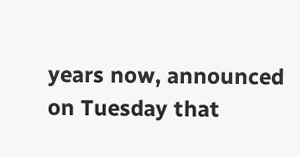years now, announced on Tuesday that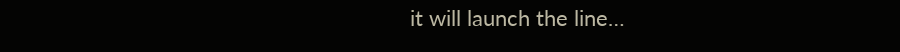it will launch the line…